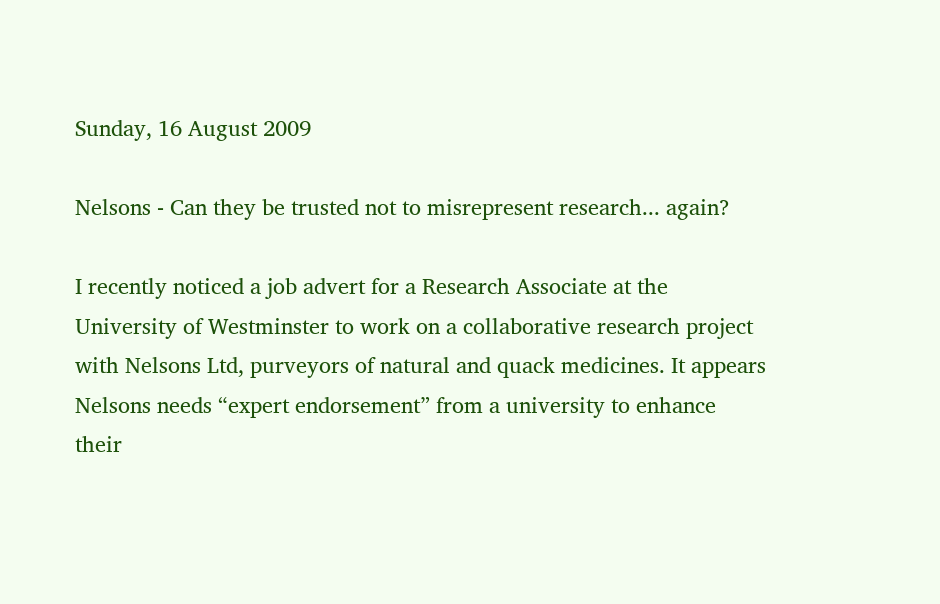Sunday, 16 August 2009

Nelsons - Can they be trusted not to misrepresent research... again?

I recently noticed a job advert for a Research Associate at the University of Westminster to work on a collaborative research project with Nelsons Ltd, purveyors of natural and quack medicines. It appears Nelsons needs “expert endorsement” from a university to enhance their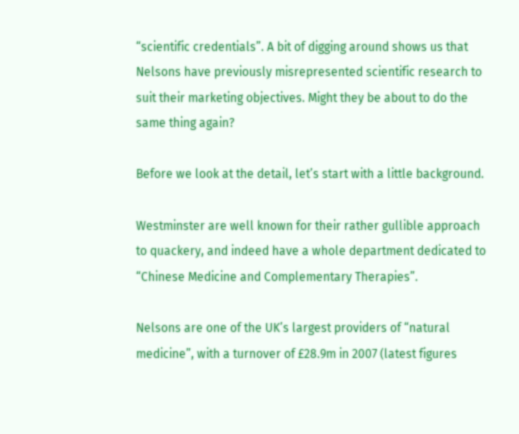“scientific credentials”. A bit of digging around shows us that Nelsons have previously misrepresented scientific research to suit their marketing objectives. Might they be about to do the same thing again?

Before we look at the detail, let’s start with a little background.

Westminster are well known for their rather gullible approach to quackery, and indeed have a whole department dedicated to “Chinese Medicine and Complementary Therapies”.

Nelsons are one of the UK’s largest providers of “natural medicine”, with a turnover of £28.9m in 2007 (latest figures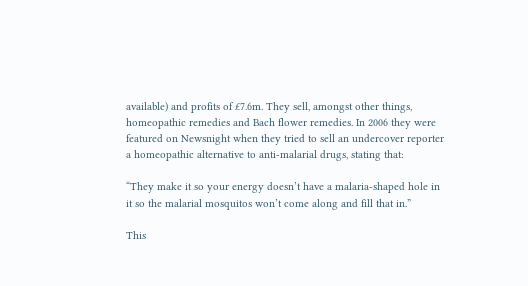available) and profits of £7.6m. They sell, amongst other things, homeopathic remedies and Bach flower remedies. In 2006 they were featured on Newsnight when they tried to sell an undercover reporter a homeopathic alternative to anti-malarial drugs, stating that:

“They make it so your energy doesn’t have a malaria-shaped hole in it so the malarial mosquitos won’t come along and fill that in.”

This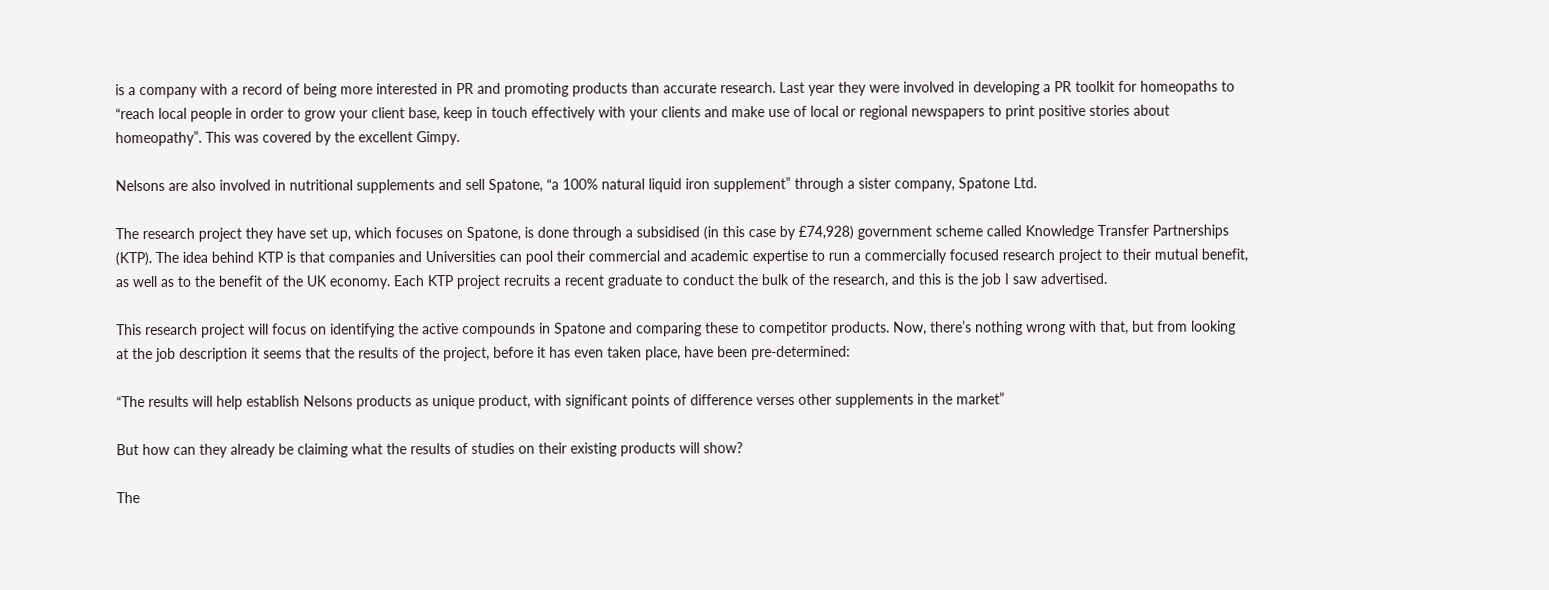is a company with a record of being more interested in PR and promoting products than accurate research. Last year they were involved in developing a PR toolkit for homeopaths to “reach local people in order to grow your client base, keep in touch effectively with your clients and make use of local or regional newspapers to print positive stories about homeopathy”. This was covered by the excellent Gimpy.

Nelsons are also involved in nutritional supplements and sell Spatone, “a 100% natural liquid iron supplement” through a sister company, Spatone Ltd.

The research project they have set up, which focuses on Spatone, is done through a subsidised (in this case by £74,928) government scheme called Knowledge Transfer Partnerships (KTP). The idea behind KTP is that companies and Universities can pool their commercial and academic expertise to run a commercially focused research project to their mutual benefit, as well as to the benefit of the UK economy. Each KTP project recruits a recent graduate to conduct the bulk of the research, and this is the job I saw advertised.

This research project will focus on identifying the active compounds in Spatone and comparing these to competitor products. Now, there’s nothing wrong with that, but from looking at the job description it seems that the results of the project, before it has even taken place, have been pre-determined:

“The results will help establish Nelsons products as unique product, with significant points of difference verses other supplements in the market”

But how can they already be claiming what the results of studies on their existing products will show?

The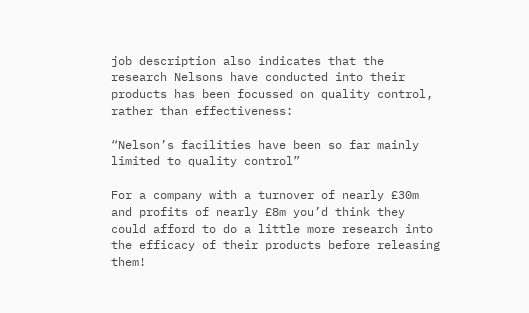job description also indicates that the research Nelsons have conducted into their products has been focussed on quality control, rather than effectiveness:

“Nelson’s facilities have been so far mainly limited to quality control”

For a company with a turnover of nearly £30m and profits of nearly £8m you’d think they could afford to do a little more research into the efficacy of their products before releasing them!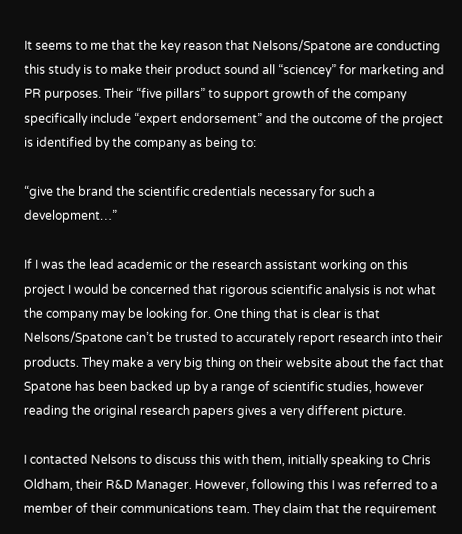It seems to me that the key reason that Nelsons/Spatone are conducting this study is to make their product sound all “sciencey” for marketing and PR purposes. Their “five pillars” to support growth of the company specifically include “expert endorsement” and the outcome of the project is identified by the company as being to:

“give the brand the scientific credentials necessary for such a development…”

If I was the lead academic or the research assistant working on this project I would be concerned that rigorous scientific analysis is not what the company may be looking for. One thing that is clear is that Nelsons/Spatone can’t be trusted to accurately report research into their products. They make a very big thing on their website about the fact that Spatone has been backed up by a range of scientific studies, however reading the original research papers gives a very different picture.

I contacted Nelsons to discuss this with them, initially speaking to Chris Oldham, their R&D Manager. However, following this I was referred to a member of their communications team. They claim that the requirement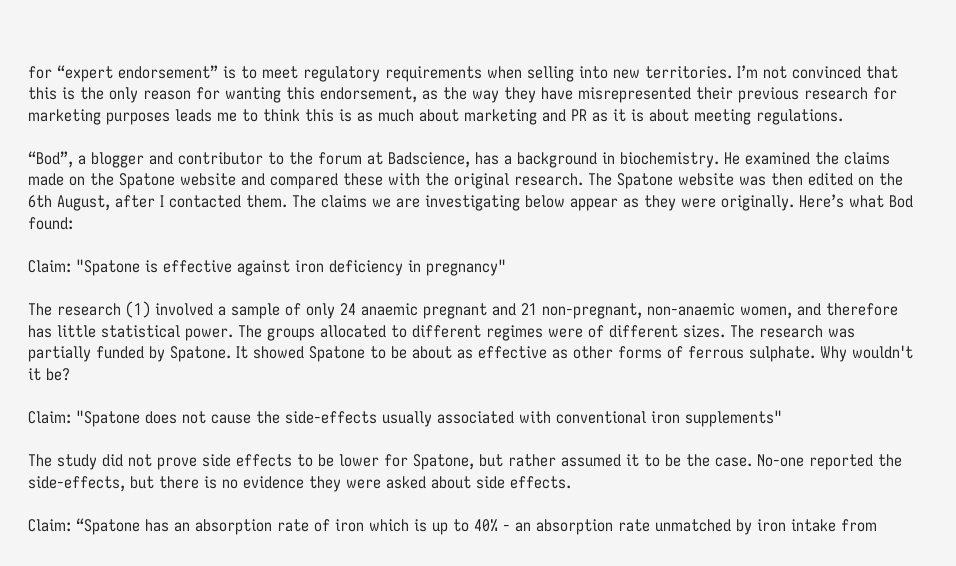for “expert endorsement” is to meet regulatory requirements when selling into new territories. I’m not convinced that this is the only reason for wanting this endorsement, as the way they have misrepresented their previous research for marketing purposes leads me to think this is as much about marketing and PR as it is about meeting regulations.

“Bod”, a blogger and contributor to the forum at Badscience, has a background in biochemistry. He examined the claims made on the Spatone website and compared these with the original research. The Spatone website was then edited on the 6th August, after I contacted them. The claims we are investigating below appear as they were originally. Here’s what Bod found:

Claim: "Spatone is effective against iron deficiency in pregnancy"

The research (1) involved a sample of only 24 anaemic pregnant and 21 non-pregnant, non-anaemic women, and therefore has little statistical power. The groups allocated to different regimes were of different sizes. The research was partially funded by Spatone. It showed Spatone to be about as effective as other forms of ferrous sulphate. Why wouldn't it be?

Claim: "Spatone does not cause the side-effects usually associated with conventional iron supplements"

The study did not prove side effects to be lower for Spatone, but rather assumed it to be the case. No-one reported the side-effects, but there is no evidence they were asked about side effects.

Claim: “Spatone has an absorption rate of iron which is up to 40% - an absorption rate unmatched by iron intake from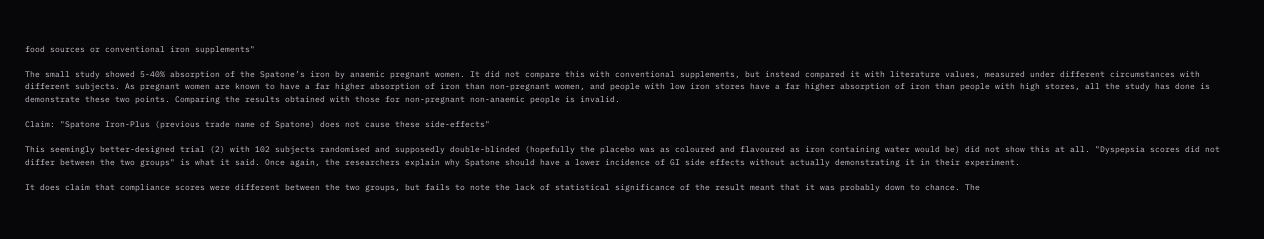food sources or conventional iron supplements"

The small study showed 5-40% absorption of the Spatone’s iron by anaemic pregnant women. It did not compare this with conventional supplements, but instead compared it with literature values, measured under different circumstances with different subjects. As pregnant women are known to have a far higher absorption of iron than non-pregnant women, and people with low iron stores have a far higher absorption of iron than people with high stores, all the study has done is demonstrate these two points. Comparing the results obtained with those for non-pregnant non-anaemic people is invalid.

Claim: "Spatone Iron-Plus (previous trade name of Spatone) does not cause these side-effects"

This seemingly better-designed trial (2) with 102 subjects randomised and supposedly double-blinded (hopefully the placebo was as coloured and flavoured as iron containing water would be) did not show this at all. "Dyspepsia scores did not differ between the two groups" is what it said. Once again, the researchers explain why Spatone should have a lower incidence of GI side effects without actually demonstrating it in their experiment.

It does claim that compliance scores were different between the two groups, but fails to note the lack of statistical significance of the result meant that it was probably down to chance. The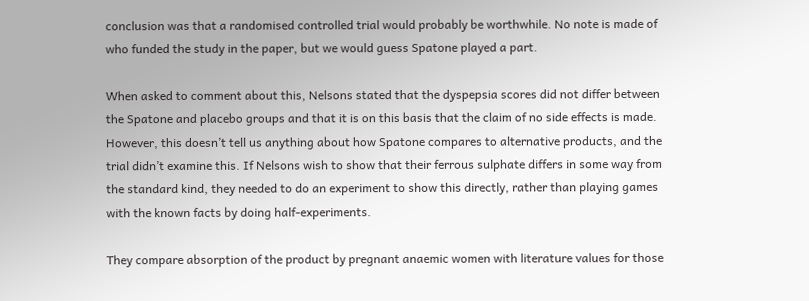conclusion was that a randomised controlled trial would probably be worthwhile. No note is made of who funded the study in the paper, but we would guess Spatone played a part.

When asked to comment about this, Nelsons stated that the dyspepsia scores did not differ between the Spatone and placebo groups and that it is on this basis that the claim of no side effects is made. However, this doesn’t tell us anything about how Spatone compares to alternative products, and the trial didn’t examine this. If Nelsons wish to show that their ferrous sulphate differs in some way from the standard kind, they needed to do an experiment to show this directly, rather than playing games with the known facts by doing half-experiments.

They compare absorption of the product by pregnant anaemic women with literature values for those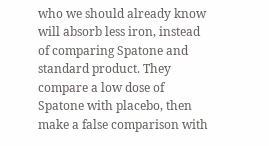who we should already know will absorb less iron, instead of comparing Spatone and standard product. They compare a low dose of Spatone with placebo, then make a false comparison with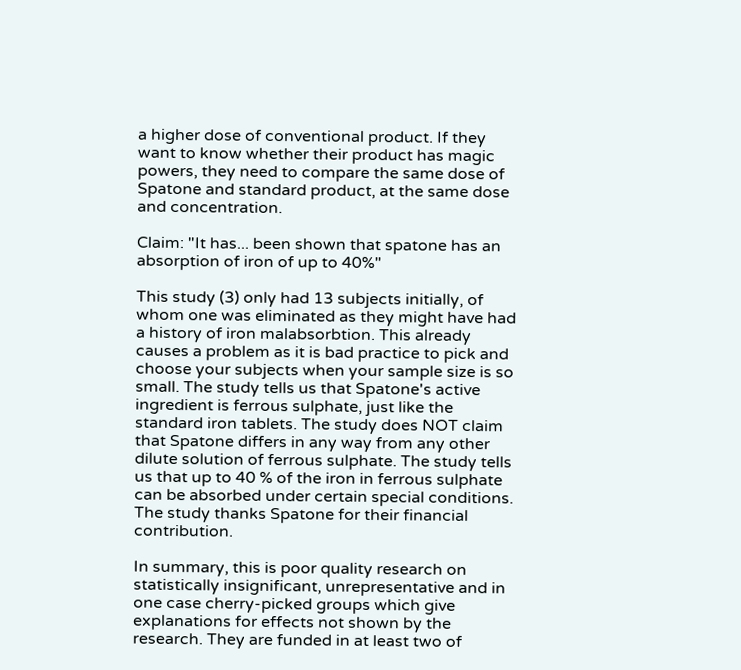a higher dose of conventional product. If they want to know whether their product has magic powers, they need to compare the same dose of Spatone and standard product, at the same dose and concentration.

Claim: "It has... been shown that spatone has an absorption of iron of up to 40%"

This study (3) only had 13 subjects initially, of whom one was eliminated as they might have had a history of iron malabsorbtion. This already causes a problem as it is bad practice to pick and choose your subjects when your sample size is so small. The study tells us that Spatone's active ingredient is ferrous sulphate, just like the standard iron tablets. The study does NOT claim that Spatone differs in any way from any other dilute solution of ferrous sulphate. The study tells us that up to 40 % of the iron in ferrous sulphate can be absorbed under certain special conditions. The study thanks Spatone for their financial contribution.

In summary, this is poor quality research on statistically insignificant, unrepresentative and in one case cherry-picked groups which give explanations for effects not shown by the research. They are funded in at least two of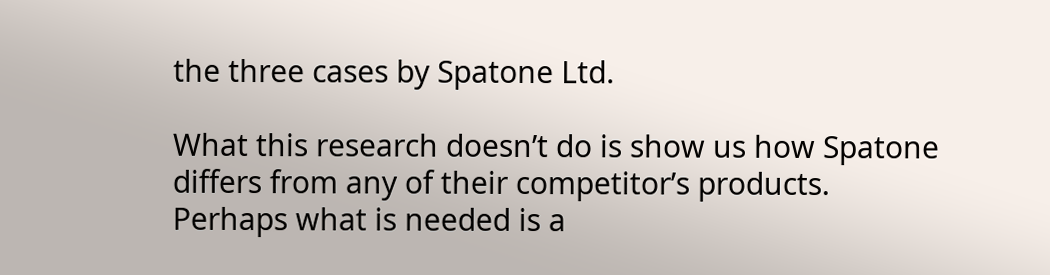the three cases by Spatone Ltd.

What this research doesn’t do is show us how Spatone differs from any of their competitor’s products. Perhaps what is needed is a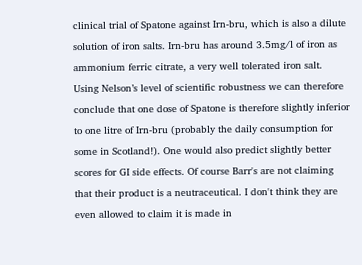clinical trial of Spatone against Irn-bru, which is also a dilute solution of iron salts. Irn-bru has around 3.5mg/l of iron as ammonium ferric citrate, a very well tolerated iron salt. Using Nelson’s level of scientific robustness we can therefore conclude that one dose of Spatone is therefore slightly inferior to one litre of Irn-bru (probably the daily consumption for some in Scotland!). One would also predict slightly better scores for GI side effects. Of course Barr's are not claiming that their product is a neutraceutical. I don't think they are even allowed to claim it is made in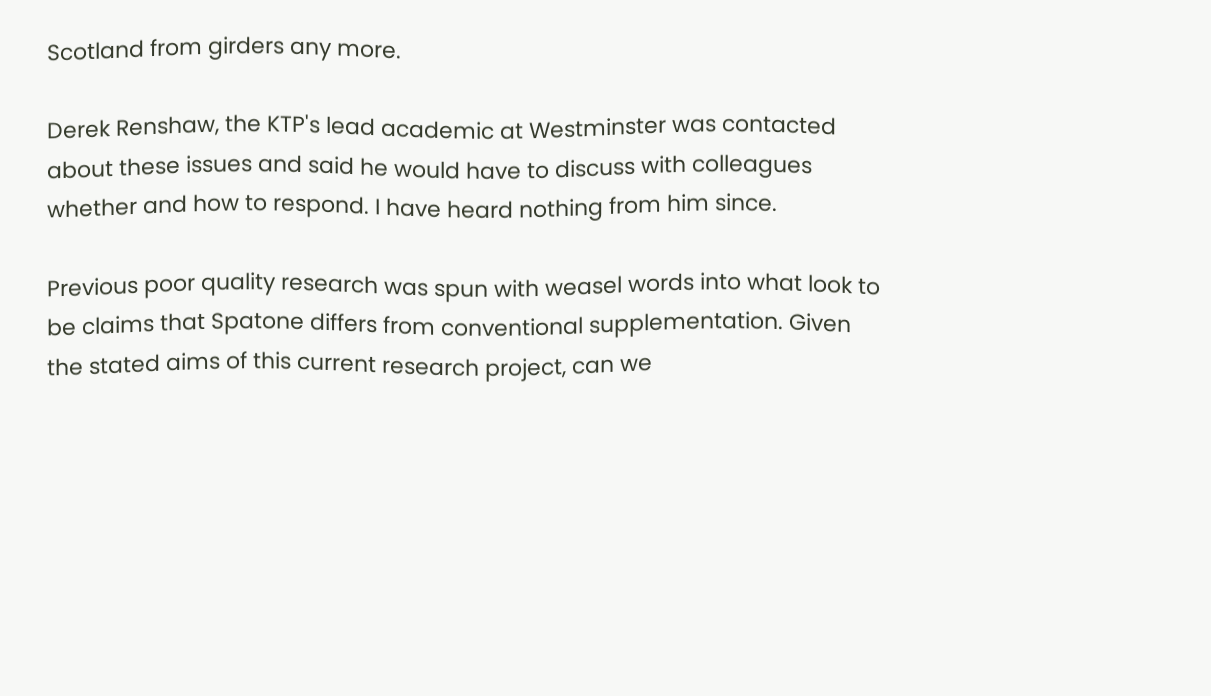Scotland from girders any more.

Derek Renshaw, the KTP's lead academic at Westminster was contacted about these issues and said he would have to discuss with colleagues whether and how to respond. I have heard nothing from him since.

Previous poor quality research was spun with weasel words into what look to be claims that Spatone differs from conventional supplementation. Given the stated aims of this current research project, can we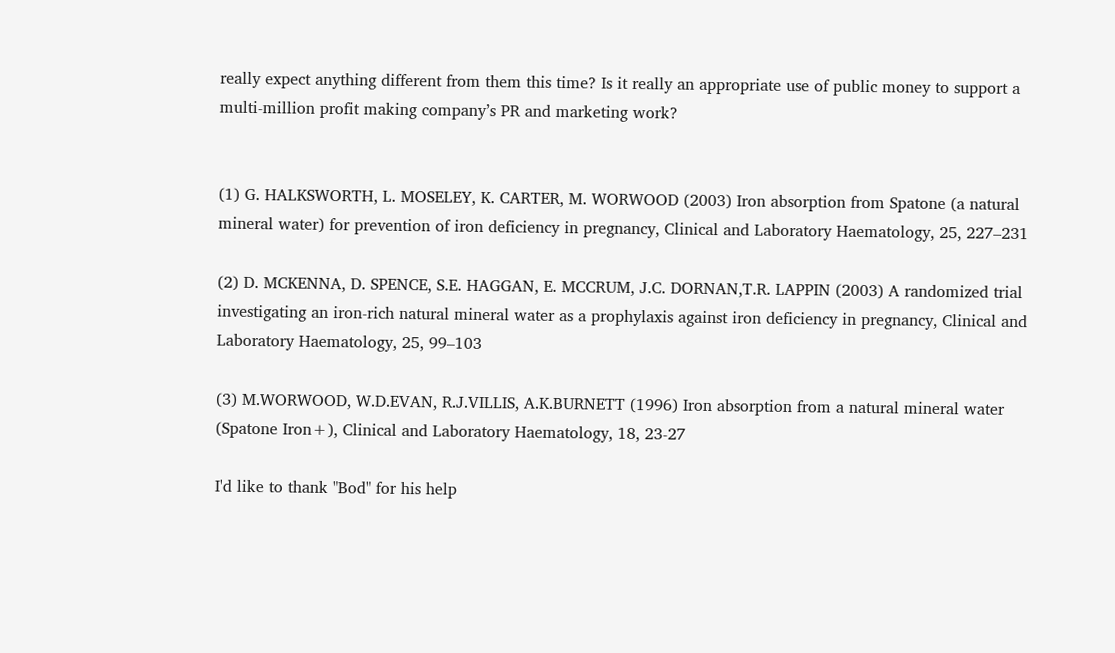really expect anything different from them this time? Is it really an appropriate use of public money to support a multi-million profit making company’s PR and marketing work?


(1) G. HALKSWORTH, L. MOSELEY, K. CARTER, M. WORWOOD (2003) Iron absorption from Spatone (a natural mineral water) for prevention of iron deficiency in pregnancy, Clinical and Laboratory Haematology, 25, 227–231

(2) D. MCKENNA, D. SPENCE, S.E. HAGGAN, E. MCCRUM, J.C. DORNAN,T.R. LAPPIN (2003) A randomized trial investigating an iron-rich natural mineral water as a prophylaxis against iron deficiency in pregnancy, Clinical and Laboratory Haematology, 25, 99–103

(3) M.WORWOOD, W.D.EVAN, R.J.VILLIS, A.K.BURNETT (1996) Iron absorption from a natural mineral water (Spatone Iron+), Clinical and Laboratory Haematology, 18, 23-27

I'd like to thank "Bod" for his help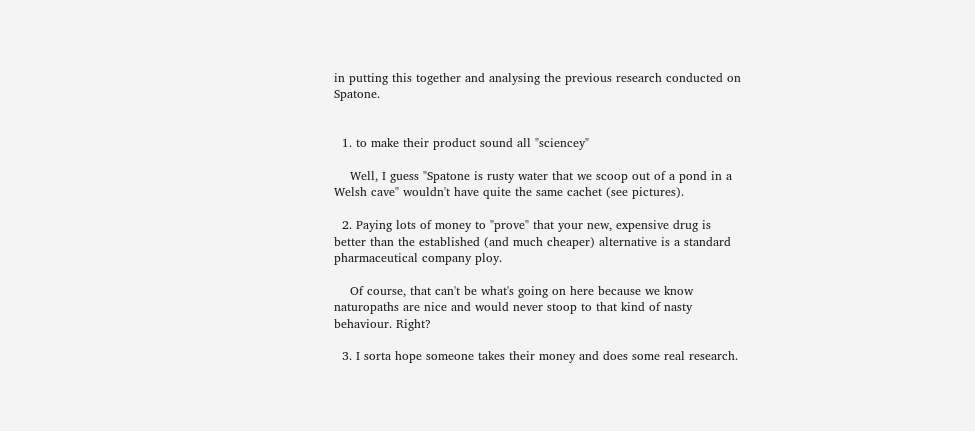in putting this together and analysing the previous research conducted on Spatone.


  1. to make their product sound all "sciencey"

    Well, I guess "Spatone is rusty water that we scoop out of a pond in a Welsh cave" wouldn't have quite the same cachet (see pictures).

  2. Paying lots of money to "prove" that your new, expensive drug is better than the established (and much cheaper) alternative is a standard pharmaceutical company ploy.

    Of course, that can't be what's going on here because we know naturopaths are nice and would never stoop to that kind of nasty behaviour. Right?

  3. I sorta hope someone takes their money and does some real research.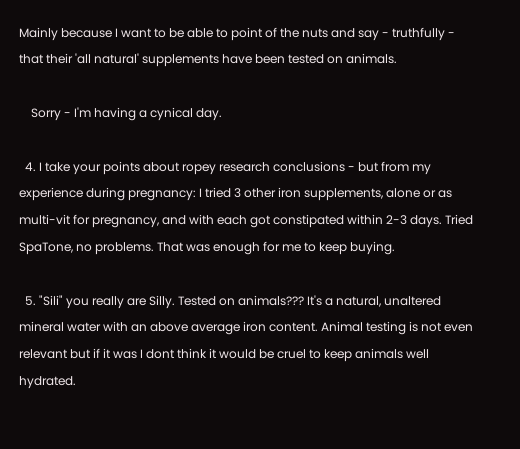Mainly because I want to be able to point of the nuts and say - truthfully - that their 'all natural' supplements have been tested on animals.

    Sorry - I'm having a cynical day.

  4. I take your points about ropey research conclusions - but from my experience during pregnancy: I tried 3 other iron supplements, alone or as multi-vit for pregnancy, and with each got constipated within 2-3 days. Tried SpaTone, no problems. That was enough for me to keep buying.

  5. "Sili" you really are Silly. Tested on animals??? It's a natural, unaltered mineral water with an above average iron content. Animal testing is not even relevant but if it was I dont think it would be cruel to keep animals well hydrated.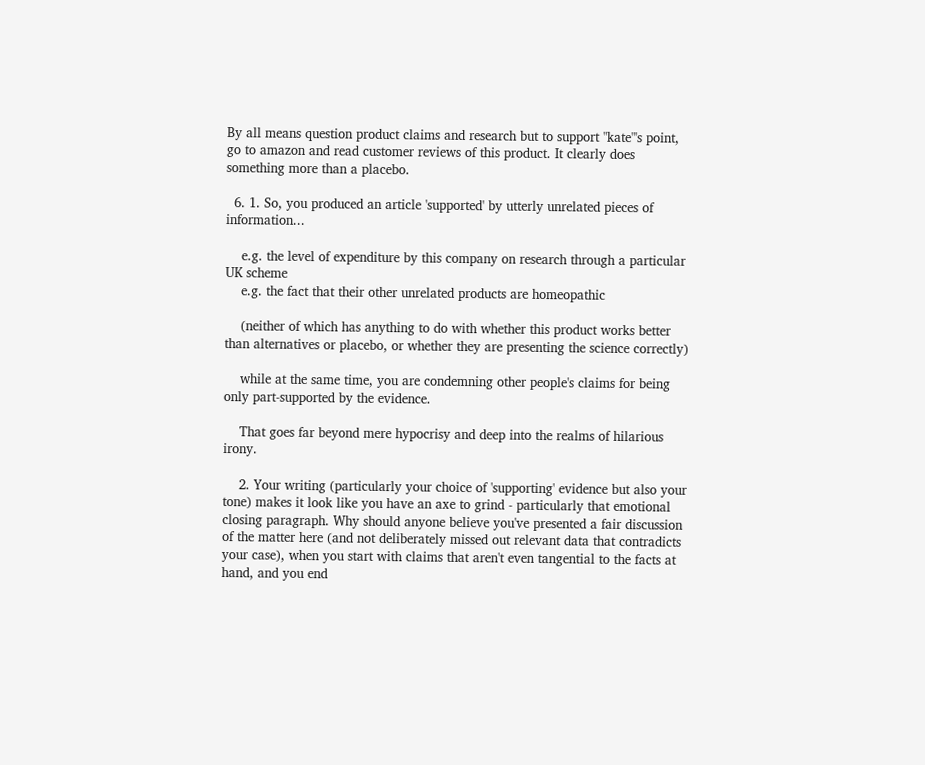By all means question product claims and research but to support "kate"'s point, go to amazon and read customer reviews of this product. It clearly does something more than a placebo.

  6. 1. So, you produced an article 'supported' by utterly unrelated pieces of information...

    e.g. the level of expenditure by this company on research through a particular UK scheme
    e.g. the fact that their other unrelated products are homeopathic

    (neither of which has anything to do with whether this product works better than alternatives or placebo, or whether they are presenting the science correctly)

    while at the same time, you are condemning other people's claims for being only part-supported by the evidence.

    That goes far beyond mere hypocrisy and deep into the realms of hilarious irony.

    2. Your writing (particularly your choice of 'supporting' evidence but also your tone) makes it look like you have an axe to grind - particularly that emotional closing paragraph. Why should anyone believe you've presented a fair discussion of the matter here (and not deliberately missed out relevant data that contradicts your case), when you start with claims that aren't even tangential to the facts at hand, and you end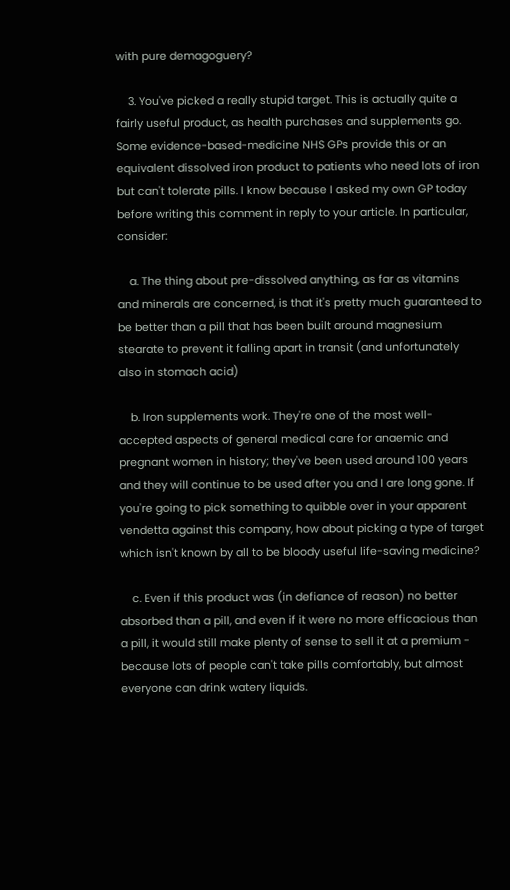with pure demagoguery?

    3. You've picked a really stupid target. This is actually quite a fairly useful product, as health purchases and supplements go. Some evidence-based-medicine NHS GPs provide this or an equivalent dissolved iron product to patients who need lots of iron but can't tolerate pills. I know because I asked my own GP today before writing this comment in reply to your article. In particular, consider:

    a. The thing about pre-dissolved anything, as far as vitamins and minerals are concerned, is that it's pretty much guaranteed to be better than a pill that has been built around magnesium stearate to prevent it falling apart in transit (and unfortunately also in stomach acid)

    b. Iron supplements work. They're one of the most well-accepted aspects of general medical care for anaemic and pregnant women in history; they've been used around 100 years and they will continue to be used after you and I are long gone. If you're going to pick something to quibble over in your apparent vendetta against this company, how about picking a type of target which isn't known by all to be bloody useful life-saving medicine?

    c. Even if this product was (in defiance of reason) no better absorbed than a pill, and even if it were no more efficacious than a pill, it would still make plenty of sense to sell it at a premium - because lots of people can't take pills comfortably, but almost everyone can drink watery liquids.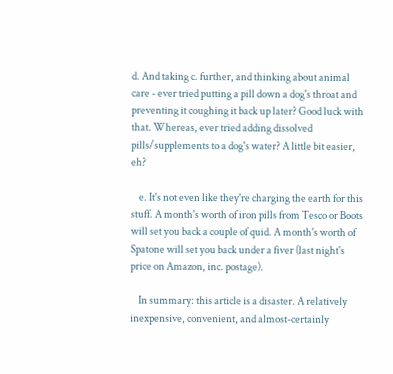d. And taking c. further, and thinking about animal care - ever tried putting a pill down a dog's throat and preventing it coughing it back up later? Good luck with that. Whereas, ever tried adding dissolved pills/supplements to a dog's water? A little bit easier, eh?

    e. It's not even like they're charging the earth for this stuff. A month's worth of iron pills from Tesco or Boots will set you back a couple of quid. A month's worth of Spatone will set you back under a fiver (last night's price on Amazon, inc. postage).

    In summary: this article is a disaster. A relatively inexpensive, convenient, and almost-certainly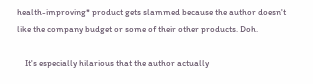health-improving* product gets slammed because the author doesn't like the company budget or some of their other products. Doh.

    It's especially hilarious that the author actually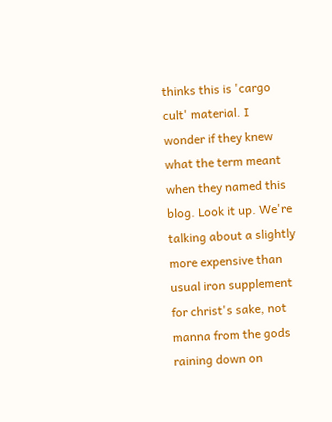thinks this is 'cargo cult' material. I wonder if they knew what the term meant when they named this blog. Look it up. We're talking about a slightly more expensive than usual iron supplement for christ's sake, not manna from the gods raining down on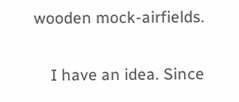wooden mock-airfields.

    I have an idea. Since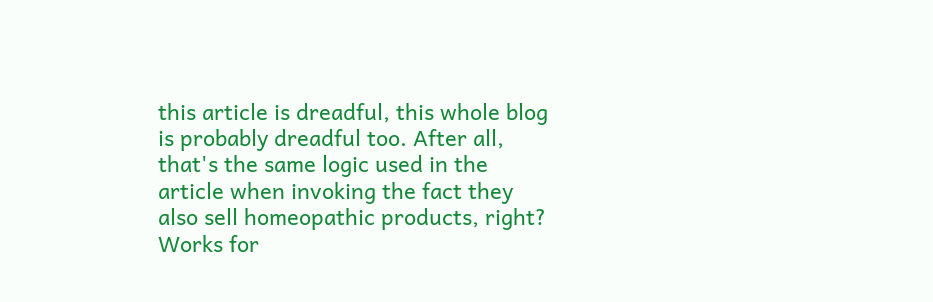this article is dreadful, this whole blog is probably dreadful too. After all, that's the same logic used in the article when invoking the fact they also sell homeopathic products, right? Works for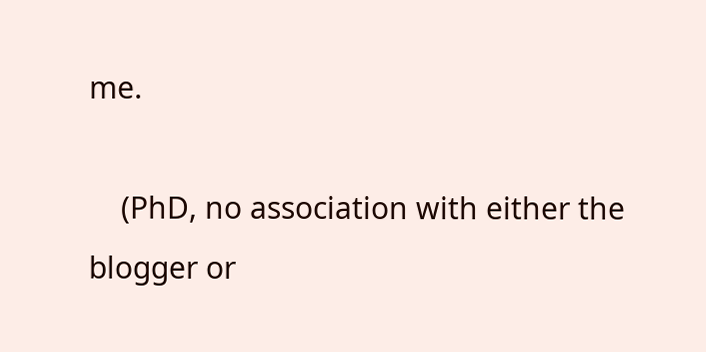me.

    (PhD, no association with either the blogger or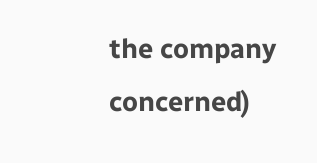the company concerned)